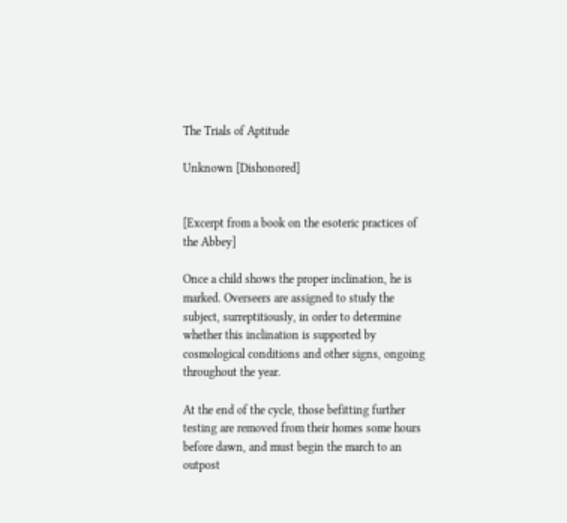The Trials of Aptitude

Unknown [Dishonored]


[Excerpt from a book on the esoteric practices of the Abbey]

Once a child shows the proper inclination, he is marked. Overseers are assigned to study the subject, surreptitiously, in order to determine whether this inclination is supported by cosmological conditions and other signs, ongoing throughout the year.

At the end of the cycle, those befitting further testing are removed from their homes some hours before dawn, and must begin the march to an outpost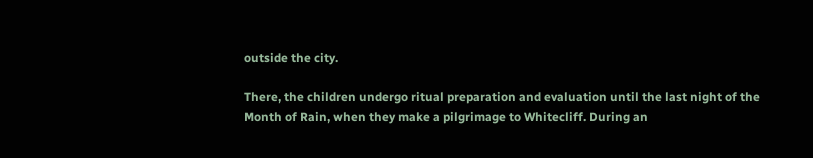outside the city.

There, the children undergo ritual preparation and evaluation until the last night of the Month of Rain, when they make a pilgrimage to Whitecliff. During an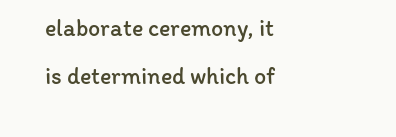elaborate ceremony, it is determined which of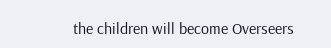the children will become Overseers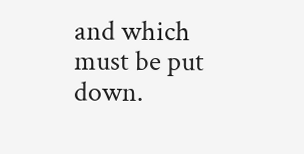and which must be put down.